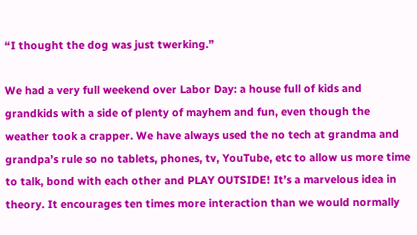“I thought the dog was just twerking.”

We had a very full weekend over Labor Day: a house full of kids and grandkids with a side of plenty of mayhem and fun, even though the weather took a crapper. We have always used the no tech at grandma and grandpa’s rule so no tablets, phones, tv, YouTube, etc to allow us more time to talk, bond with each other and PLAY OUTSIDE! It’s a marvelous idea in theory. It encourages ten times more interaction than we would normally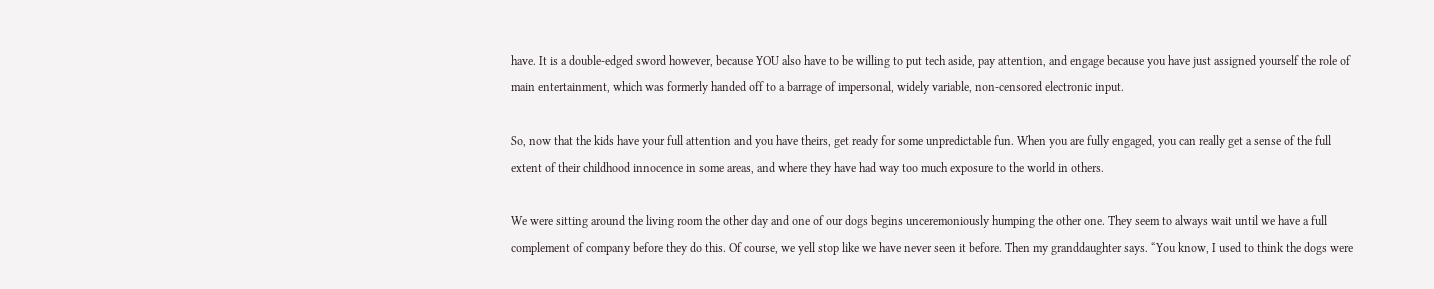have. It is a double-edged sword however, because YOU also have to be willing to put tech aside, pay attention, and engage because you have just assigned yourself the role of main entertainment, which was formerly handed off to a barrage of impersonal, widely variable, non-censored electronic input.

So, now that the kids have your full attention and you have theirs, get ready for some unpredictable fun. When you are fully engaged, you can really get a sense of the full extent of their childhood innocence in some areas, and where they have had way too much exposure to the world in others.

We were sitting around the living room the other day and one of our dogs begins unceremoniously humping the other one. They seem to always wait until we have a full complement of company before they do this. Of course, we yell stop like we have never seen it before. Then my granddaughter says. “You know, I used to think the dogs were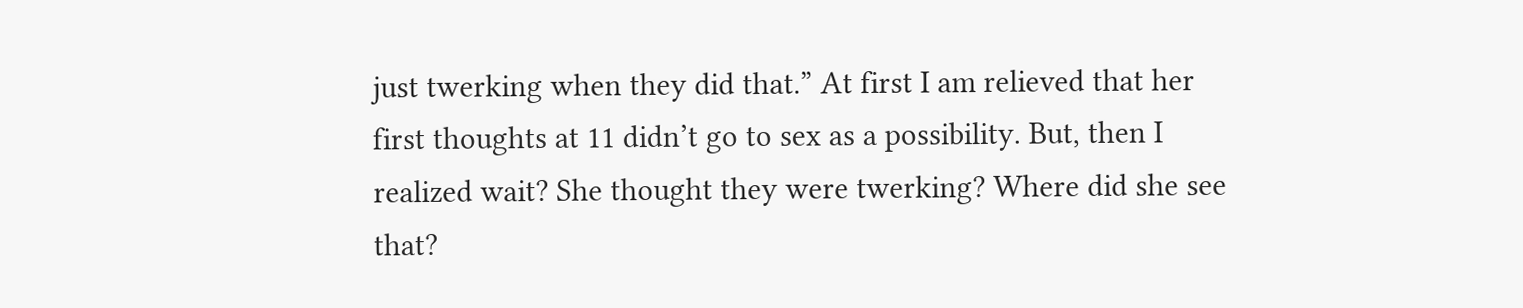just twerking when they did that.” At first I am relieved that her first thoughts at 11 didn’t go to sex as a possibility. But, then I realized wait? She thought they were twerking? Where did she see that?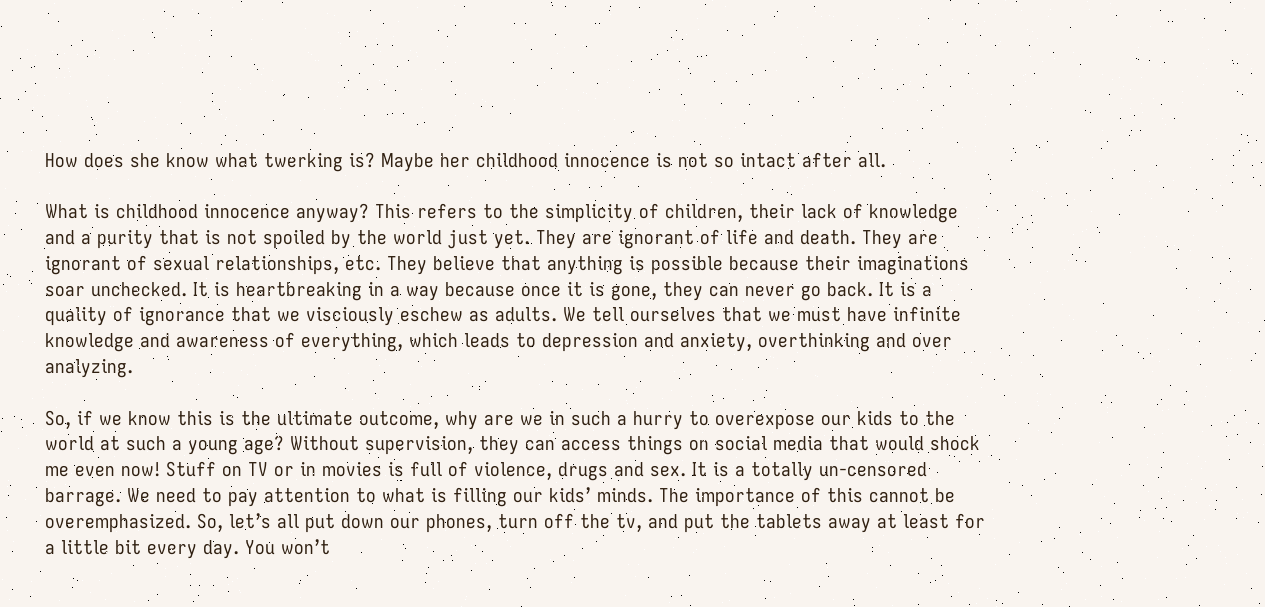How does she know what twerking is? Maybe her childhood innocence is not so intact after all.

What is childhood innocence anyway? This refers to the simplicity of children, their lack of knowledge and a purity that is not spoiled by the world just yet. They are ignorant of life and death. They are ignorant of sexual relationships, etc. They believe that anything is possible because their imaginations soar unchecked. It is heartbreaking in a way because once it is gone, they can never go back. It is a quality of ignorance that we visciously eschew as adults. We tell ourselves that we must have infinite knowledge and awareness of everything, which leads to depression and anxiety, overthinking and over analyzing.

So, if we know this is the ultimate outcome, why are we in such a hurry to overexpose our kids to the world at such a young age? Without supervision, they can access things on social media that would shock me even now! Stuff on TV or in movies is full of violence, drugs and sex. It is a totally un-censored barrage. We need to pay attention to what is filling our kids’ minds. The importance of this cannot be overemphasized. So, let’s all put down our phones, turn off the tv, and put the tablets away at least for a little bit every day. You won’t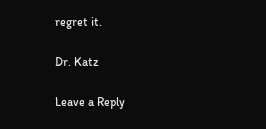regret it.

Dr. Katz

Leave a Reply